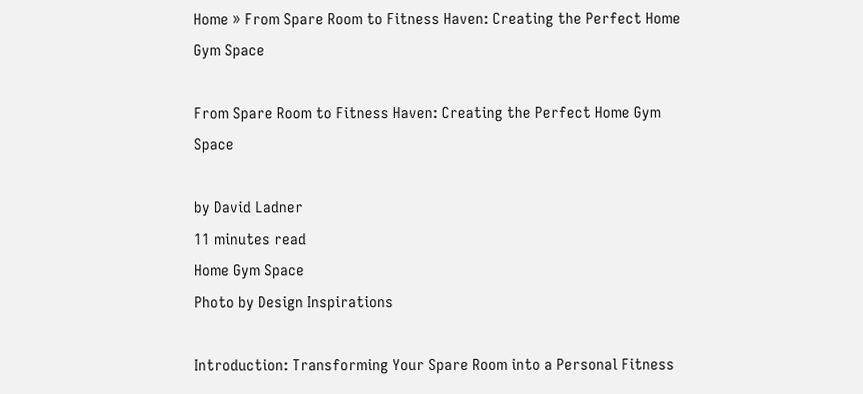Home » From Spare Room to Fitness Haven: Creating the Perfect Home Gym Space

From Spare Room to Fitness Haven: Creating the Perfect Home Gym Space

by David Ladner
11 minutes read
Home Gym Space
Photo by Design Inspirations

Introduction: Transforming Your Spare Room into a Personal Fitness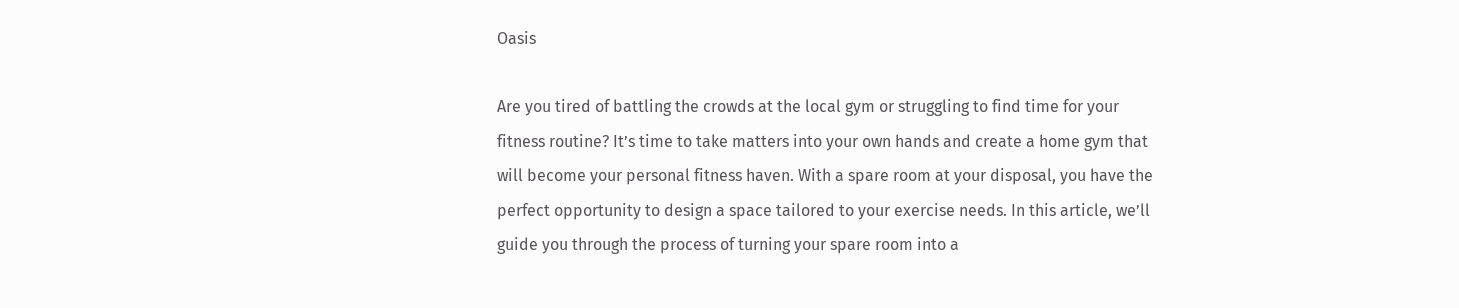Oasis

Are you tired of battling the crowds at the local gym or struggling to find time for your fitness routine? It’s time to take matters into your own hands and create a home gym that will become your personal fitness haven. With a spare room at your disposal, you have the perfect opportunity to design a space tailored to your exercise needs. In this article, we’ll guide you through the process of turning your spare room into a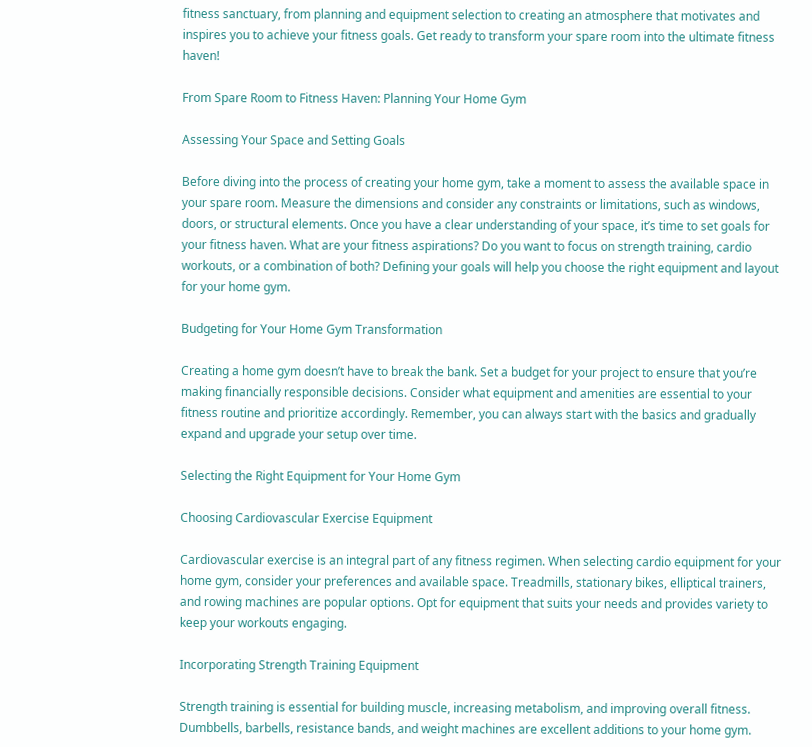fitness sanctuary, from planning and equipment selection to creating an atmosphere that motivates and inspires you to achieve your fitness goals. Get ready to transform your spare room into the ultimate fitness haven!

From Spare Room to Fitness Haven: Planning Your Home Gym

Assessing Your Space and Setting Goals

Before diving into the process of creating your home gym, take a moment to assess the available space in your spare room. Measure the dimensions and consider any constraints or limitations, such as windows, doors, or structural elements. Once you have a clear understanding of your space, it’s time to set goals for your fitness haven. What are your fitness aspirations? Do you want to focus on strength training, cardio workouts, or a combination of both? Defining your goals will help you choose the right equipment and layout for your home gym.

Budgeting for Your Home Gym Transformation

Creating a home gym doesn’t have to break the bank. Set a budget for your project to ensure that you’re making financially responsible decisions. Consider what equipment and amenities are essential to your fitness routine and prioritize accordingly. Remember, you can always start with the basics and gradually expand and upgrade your setup over time.

Selecting the Right Equipment for Your Home Gym

Choosing Cardiovascular Exercise Equipment

Cardiovascular exercise is an integral part of any fitness regimen. When selecting cardio equipment for your home gym, consider your preferences and available space. Treadmills, stationary bikes, elliptical trainers, and rowing machines are popular options. Opt for equipment that suits your needs and provides variety to keep your workouts engaging.

Incorporating Strength Training Equipment

Strength training is essential for building muscle, increasing metabolism, and improving overall fitness. Dumbbells, barbells, resistance bands, and weight machines are excellent additions to your home gym.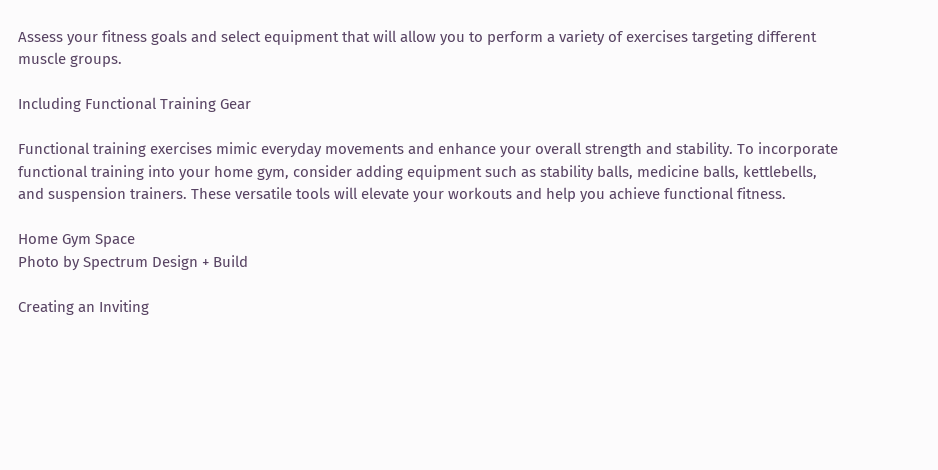Assess your fitness goals and select equipment that will allow you to perform a variety of exercises targeting different muscle groups.

Including Functional Training Gear

Functional training exercises mimic everyday movements and enhance your overall strength and stability. To incorporate functional training into your home gym, consider adding equipment such as stability balls, medicine balls, kettlebells, and suspension trainers. These versatile tools will elevate your workouts and help you achieve functional fitness.

Home Gym Space
Photo by Spectrum Design + Build

Creating an Inviting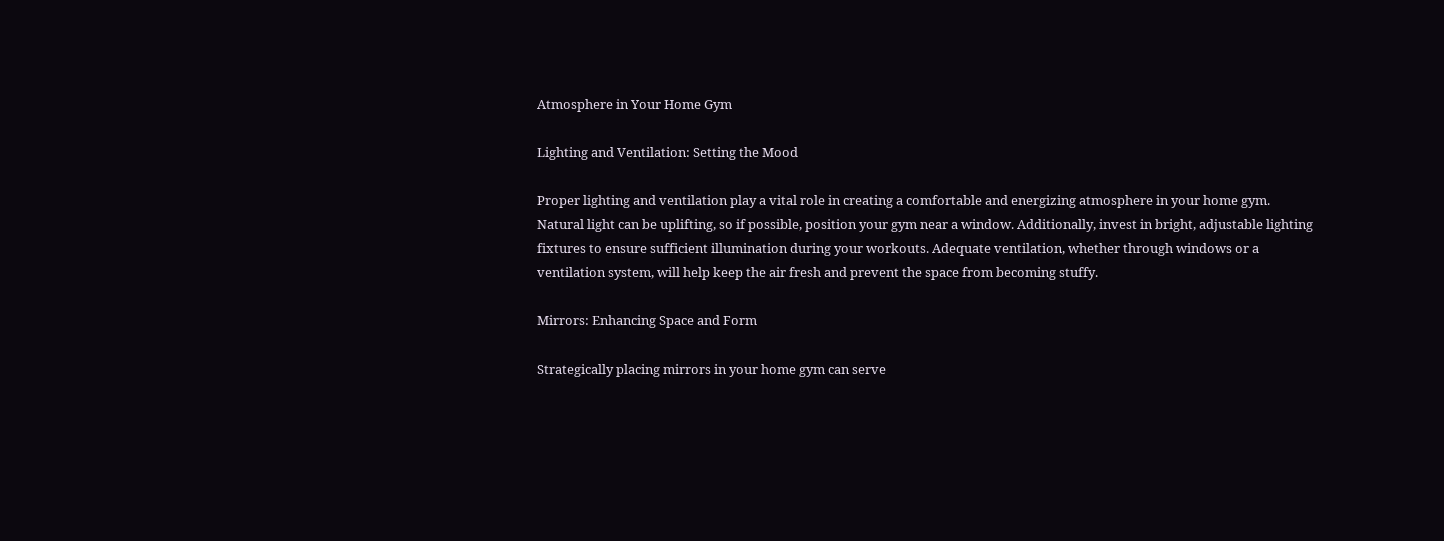Atmosphere in Your Home Gym

Lighting and Ventilation: Setting the Mood

Proper lighting and ventilation play a vital role in creating a comfortable and energizing atmosphere in your home gym. Natural light can be uplifting, so if possible, position your gym near a window. Additionally, invest in bright, adjustable lighting fixtures to ensure sufficient illumination during your workouts. Adequate ventilation, whether through windows or a ventilation system, will help keep the air fresh and prevent the space from becoming stuffy.

Mirrors: Enhancing Space and Form

Strategically placing mirrors in your home gym can serve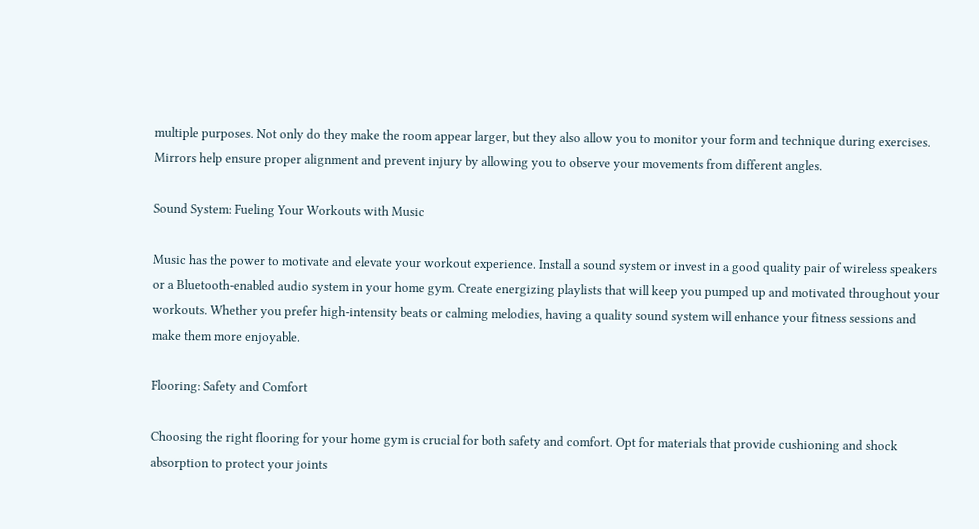multiple purposes. Not only do they make the room appear larger, but they also allow you to monitor your form and technique during exercises. Mirrors help ensure proper alignment and prevent injury by allowing you to observe your movements from different angles.

Sound System: Fueling Your Workouts with Music

Music has the power to motivate and elevate your workout experience. Install a sound system or invest in a good quality pair of wireless speakers or a Bluetooth-enabled audio system in your home gym. Create energizing playlists that will keep you pumped up and motivated throughout your workouts. Whether you prefer high-intensity beats or calming melodies, having a quality sound system will enhance your fitness sessions and make them more enjoyable.

Flooring: Safety and Comfort

Choosing the right flooring for your home gym is crucial for both safety and comfort. Opt for materials that provide cushioning and shock absorption to protect your joints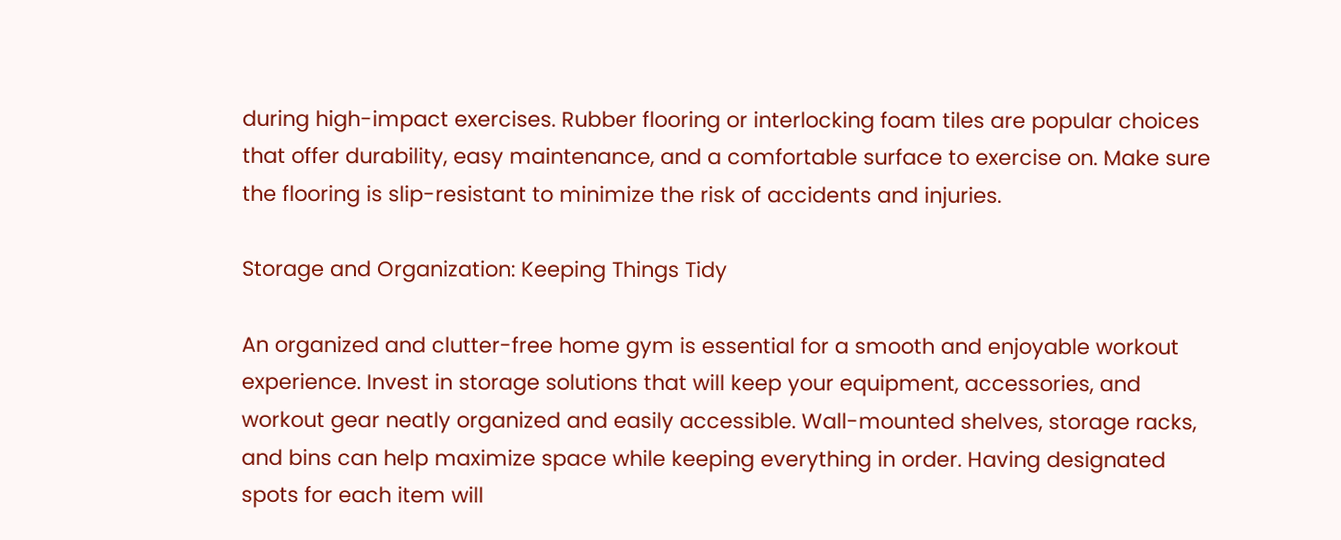during high-impact exercises. Rubber flooring or interlocking foam tiles are popular choices that offer durability, easy maintenance, and a comfortable surface to exercise on. Make sure the flooring is slip-resistant to minimize the risk of accidents and injuries.

Storage and Organization: Keeping Things Tidy

An organized and clutter-free home gym is essential for a smooth and enjoyable workout experience. Invest in storage solutions that will keep your equipment, accessories, and workout gear neatly organized and easily accessible. Wall-mounted shelves, storage racks, and bins can help maximize space while keeping everything in order. Having designated spots for each item will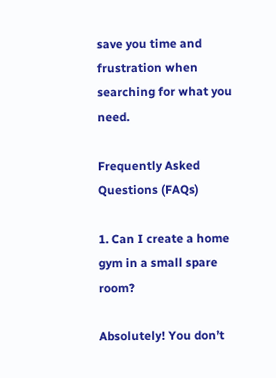save you time and frustration when searching for what you need.

Frequently Asked Questions (FAQs)

1. Can I create a home gym in a small spare room?

Absolutely! You don’t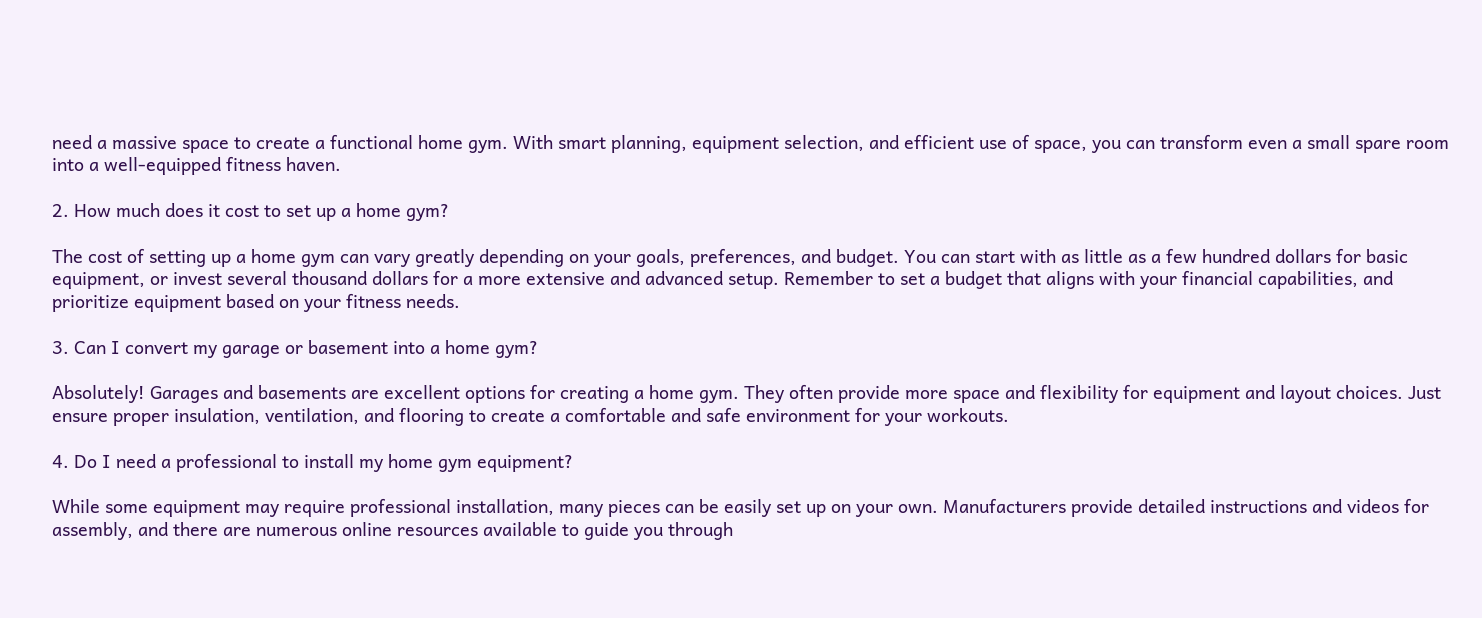need a massive space to create a functional home gym. With smart planning, equipment selection, and efficient use of space, you can transform even a small spare room into a well-equipped fitness haven.

2. How much does it cost to set up a home gym?

The cost of setting up a home gym can vary greatly depending on your goals, preferences, and budget. You can start with as little as a few hundred dollars for basic equipment, or invest several thousand dollars for a more extensive and advanced setup. Remember to set a budget that aligns with your financial capabilities, and prioritize equipment based on your fitness needs.

3. Can I convert my garage or basement into a home gym?

Absolutely! Garages and basements are excellent options for creating a home gym. They often provide more space and flexibility for equipment and layout choices. Just ensure proper insulation, ventilation, and flooring to create a comfortable and safe environment for your workouts.

4. Do I need a professional to install my home gym equipment?

While some equipment may require professional installation, many pieces can be easily set up on your own. Manufacturers provide detailed instructions and videos for assembly, and there are numerous online resources available to guide you through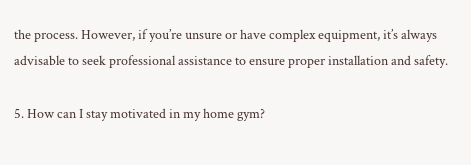the process. However, if you’re unsure or have complex equipment, it’s always advisable to seek professional assistance to ensure proper installation and safety.

5. How can I stay motivated in my home gym?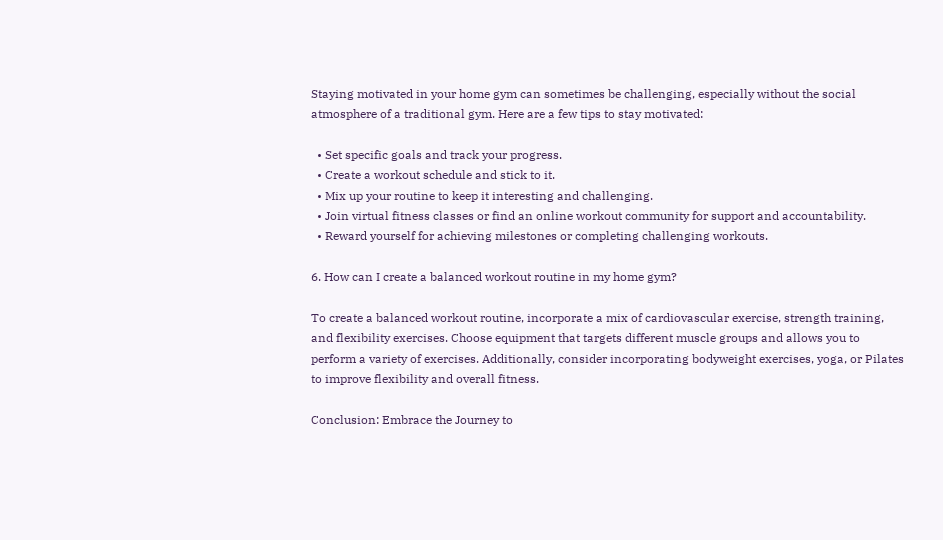Staying motivated in your home gym can sometimes be challenging, especially without the social atmosphere of a traditional gym. Here are a few tips to stay motivated:

  • Set specific goals and track your progress.
  • Create a workout schedule and stick to it.
  • Mix up your routine to keep it interesting and challenging.
  • Join virtual fitness classes or find an online workout community for support and accountability.
  • Reward yourself for achieving milestones or completing challenging workouts.

6. How can I create a balanced workout routine in my home gym?

To create a balanced workout routine, incorporate a mix of cardiovascular exercise, strength training, and flexibility exercises. Choose equipment that targets different muscle groups and allows you to perform a variety of exercises. Additionally, consider incorporating bodyweight exercises, yoga, or Pilates to improve flexibility and overall fitness.

Conclusion: Embrace the Journey to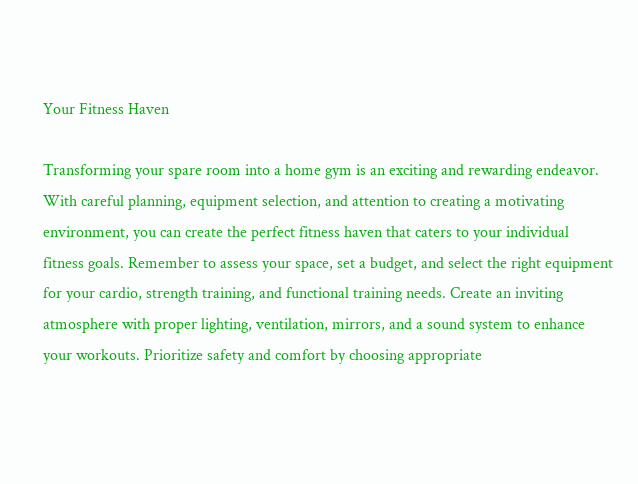Your Fitness Haven

Transforming your spare room into a home gym is an exciting and rewarding endeavor. With careful planning, equipment selection, and attention to creating a motivating environment, you can create the perfect fitness haven that caters to your individual fitness goals. Remember to assess your space, set a budget, and select the right equipment for your cardio, strength training, and functional training needs. Create an inviting atmosphere with proper lighting, ventilation, mirrors, and a sound system to enhance your workouts. Prioritize safety and comfort by choosing appropriate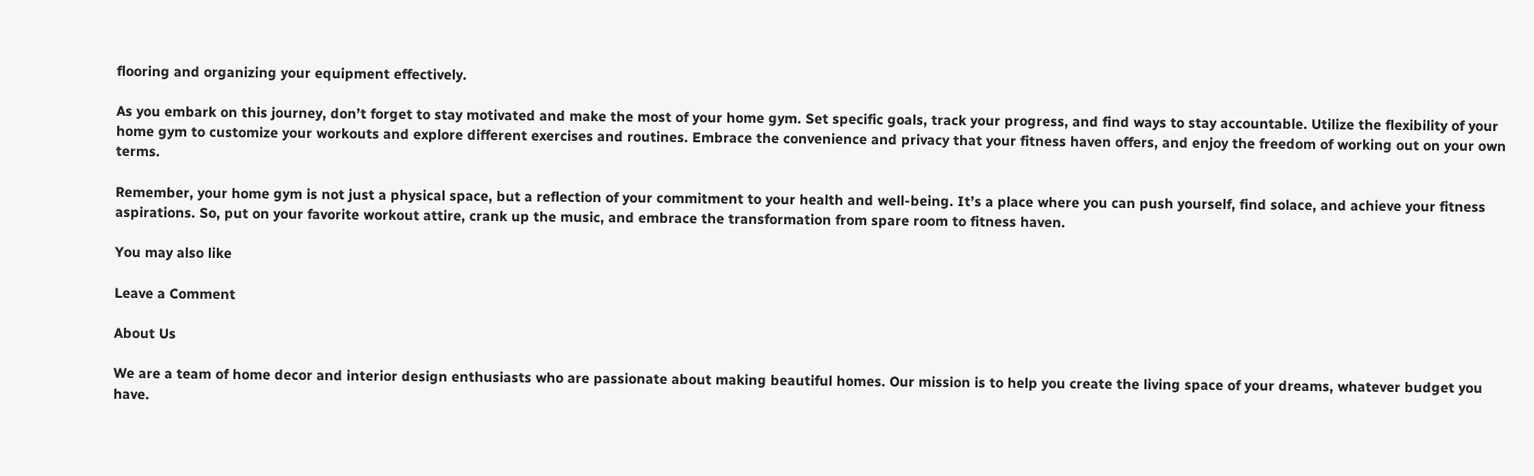flooring and organizing your equipment effectively.

As you embark on this journey, don’t forget to stay motivated and make the most of your home gym. Set specific goals, track your progress, and find ways to stay accountable. Utilize the flexibility of your home gym to customize your workouts and explore different exercises and routines. Embrace the convenience and privacy that your fitness haven offers, and enjoy the freedom of working out on your own terms.

Remember, your home gym is not just a physical space, but a reflection of your commitment to your health and well-being. It’s a place where you can push yourself, find solace, and achieve your fitness aspirations. So, put on your favorite workout attire, crank up the music, and embrace the transformation from spare room to fitness haven.

You may also like

Leave a Comment

About Us

We are a team of home decor and interior design enthusiasts who are passionate about making beautiful homes. Our mission is to help you create the living space of your dreams, whatever budget you have.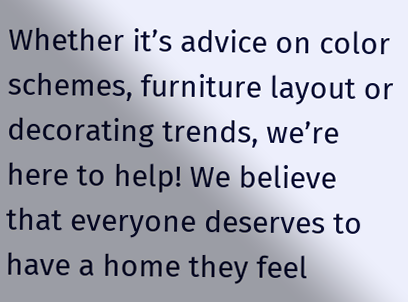Whether it’s advice on color schemes, furniture layout or decorating trends, we’re here to help! We believe that everyone deserves to have a home they feel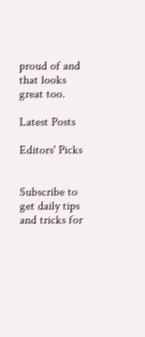proud of and that looks great too.

Latest Posts

Editors' Picks


Subscribe to get daily tips and tricks for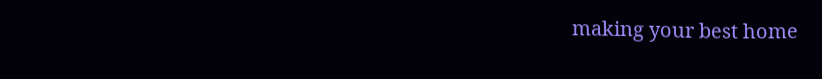making your best home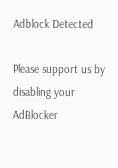Adblock Detected

Please support us by disabling your AdBlocker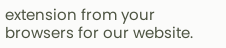extension from your browsers for our website.